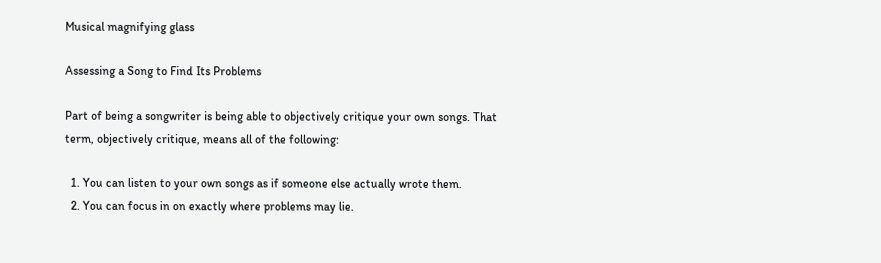Musical magnifying glass

Assessing a Song to Find Its Problems

Part of being a songwriter is being able to objectively critique your own songs. That term, objectively critique, means all of the following:

  1. You can listen to your own songs as if someone else actually wrote them.
  2. You can focus in on exactly where problems may lie.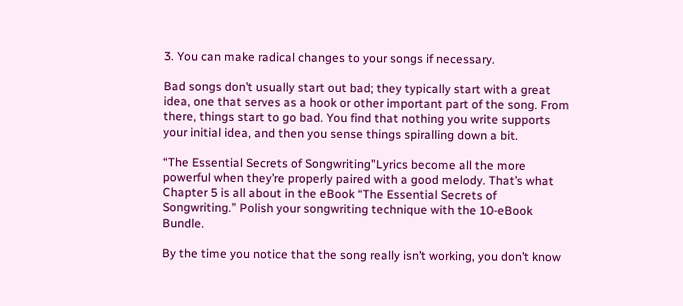3. You can make radical changes to your songs if necessary.

Bad songs don’t usually start out bad; they typically start with a great idea, one that serves as a hook or other important part of the song. From there, things start to go bad. You find that nothing you write supports your initial idea, and then you sense things spiralling down a bit.

“The Essential Secrets of Songwriting”Lyrics become all the more powerful when they’re properly paired with a good melody. That’s what Chapter 5 is all about in the eBook “The Essential Secrets of Songwriting.” Polish your songwriting technique with the 10-eBook Bundle.

By the time you notice that the song really isn’t working, you don’t know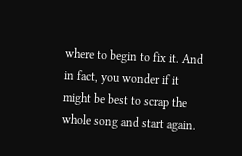where to begin to fix it. And in fact, you wonder if it might be best to scrap the whole song and start again.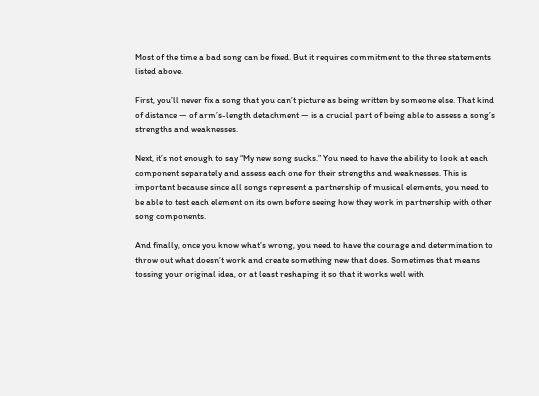Most of the time a bad song can be fixed. But it requires commitment to the three statements listed above.

First, you’ll never fix a song that you can’t picture as being written by someone else. That kind of distance — of arm’s-length detachment — is a crucial part of being able to assess a song’s strengths and weaknesses.

Next, it’s not enough to say “My new song sucks.” You need to have the ability to look at each component separately and assess each one for their strengths and weaknesses. This is important because since all songs represent a partnership of musical elements, you need to be able to test each element on its own before seeing how they work in partnership with other song components.

And finally, once you know what’s wrong, you need to have the courage and determination to throw out what doesn’t work and create something new that does. Sometimes that means tossing your original idea, or at least reshaping it so that it works well with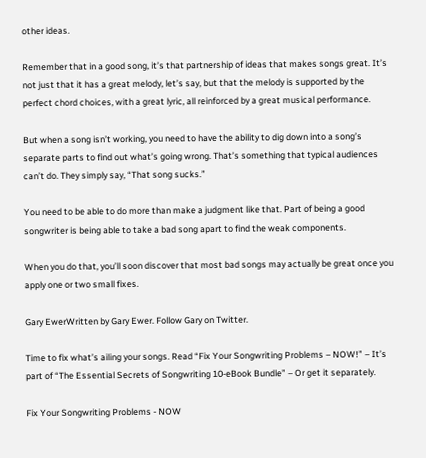other ideas.

Remember that in a good song, it’s that partnership of ideas that makes songs great. It’s not just that it has a great melody, let’s say, but that the melody is supported by the perfect chord choices, with a great lyric, all reinforced by a great musical performance.

But when a song isn’t working, you need to have the ability to dig down into a song’s separate parts to find out what’s going wrong. That’s something that typical audiences can’t do. They simply say, “That song sucks.”

You need to be able to do more than make a judgment like that. Part of being a good songwriter is being able to take a bad song apart to find the weak components.

When you do that, you’ll soon discover that most bad songs may actually be great once you apply one or two small fixes.

Gary EwerWritten by Gary Ewer. Follow Gary on Twitter.

Time to fix what’s ailing your songs. Read “Fix Your Songwriting Problems – NOW!” – It’s part of “The Essential Secrets of Songwriting 10-eBook Bundle” – Or get it separately.

Fix Your Songwriting Problems - NOW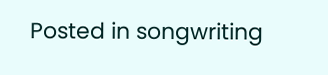Posted in songwriting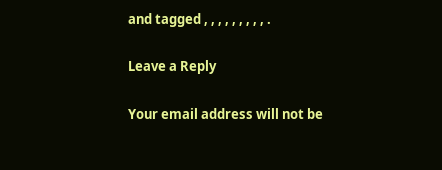and tagged , , , , , , , , , .

Leave a Reply

Your email address will not be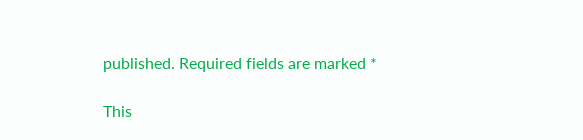published. Required fields are marked *

This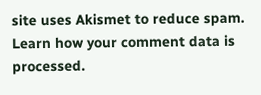site uses Akismet to reduce spam. Learn how your comment data is processed.